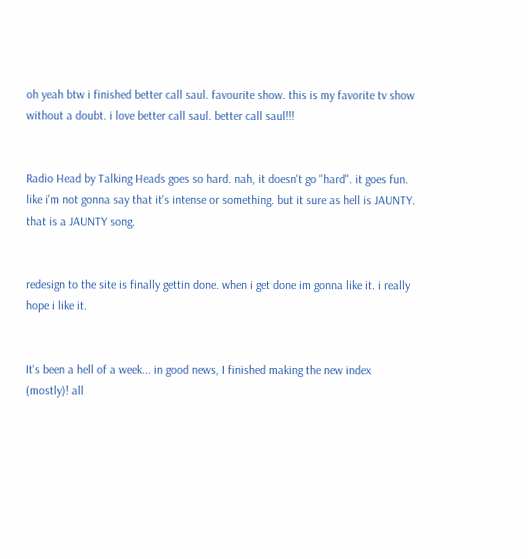oh yeah btw i finished better call saul. favourite show. this is my favorite tv show without a doubt. i love better call saul. better call saul!!!


Radio Head by Talking Heads goes so hard. nah, it doesn't go "hard". it goes fun. like i'm not gonna say that it's intense or something. but it sure as hell is JAUNTY. that is a JAUNTY song.


redesign to the site is finally gettin done. when i get done im gonna like it. i really hope i like it.


It's been a hell of a week... in good news, I finished making the new index (mostly)! all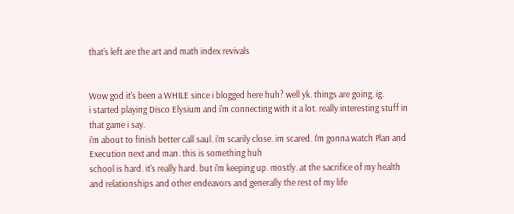that's left are the art and math index revivals


Wow god it's been a WHILE since i blogged here huh? well yk. things are going, ig.
i started playing Disco Elysium and i'm connecting with it a lot. really interesting stuff in that game i say.
i'm about to finish better call saul. i'm scarily close. im scared. I'm gonna watch Plan and Execution next and man. this is something huh
school is hard. it's really hard. but i'm keeping up. mostly. at the sacrifice of my health and relationships and other endeavors and generally the rest of my life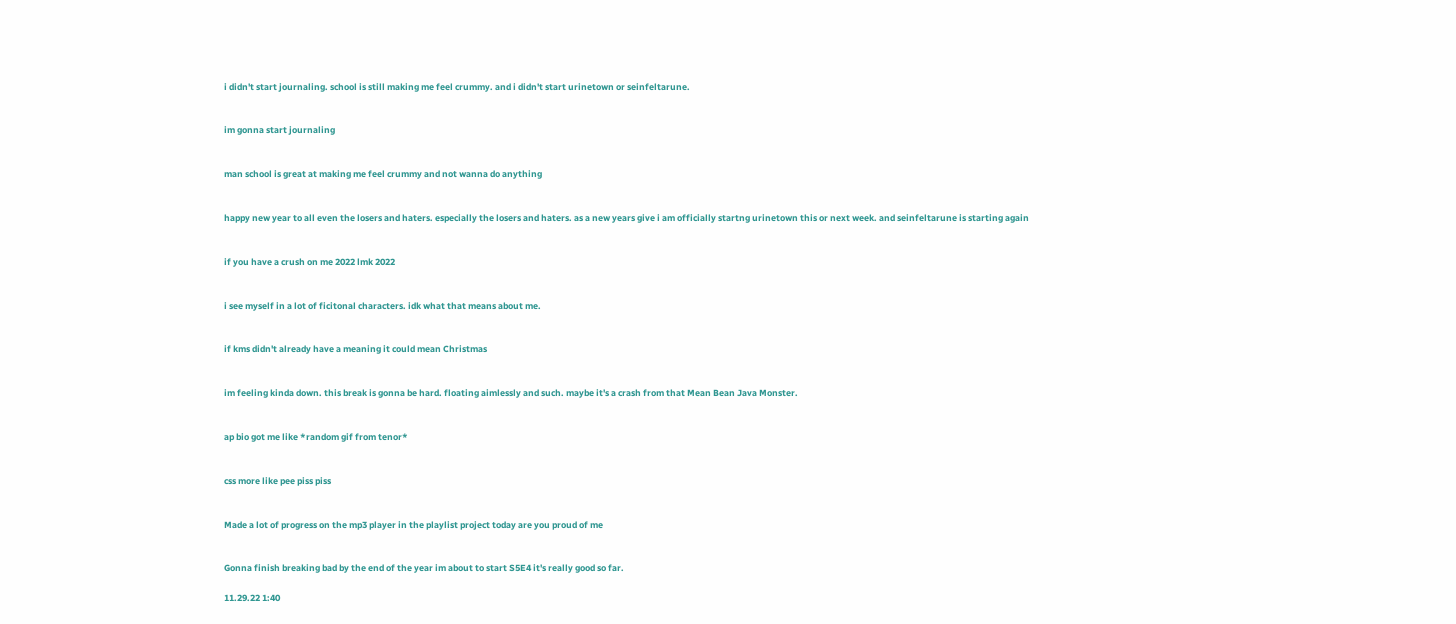i didn't start journaling. school is still making me feel crummy. and i didn't start urinetown or seinfeltarune.


im gonna start journaling


man school is great at making me feel crummy and not wanna do anything


happy new year to all even the losers and haters. especially the losers and haters. as a new years give i am officially startng urinetown this or next week. and seinfeltarune is starting again


if you have a crush on me 2022 lmk 2022


i see myself in a lot of ficitonal characters. idk what that means about me.


if kms didn't already have a meaning it could mean Christmas


im feeling kinda down. this break is gonna be hard. floating aimlessly and such. maybe it's a crash from that Mean Bean Java Monster.


ap bio got me like *random gif from tenor*


css more like pee piss piss


Made a lot of progress on the mp3 player in the playlist project today are you proud of me


Gonna finish breaking bad by the end of the year im about to start S5E4 it's really good so far.

11.29.22 1:40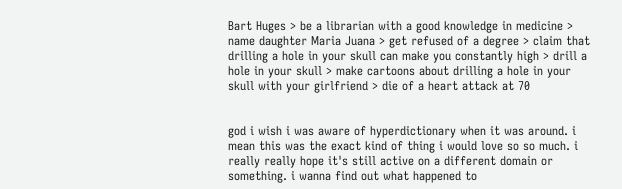Bart Huges > be a librarian with a good knowledge in medicine > name daughter Maria Juana > get refused of a degree > claim that drilling a hole in your skull can make you constantly high > drill a hole in your skull > make cartoons about drilling a hole in your skull with your girlfriend > die of a heart attack at 70


god i wish i was aware of hyperdictionary when it was around. i mean this was the exact kind of thing i would love so so much. i really really hope it's still active on a different domain or something. i wanna find out what happened to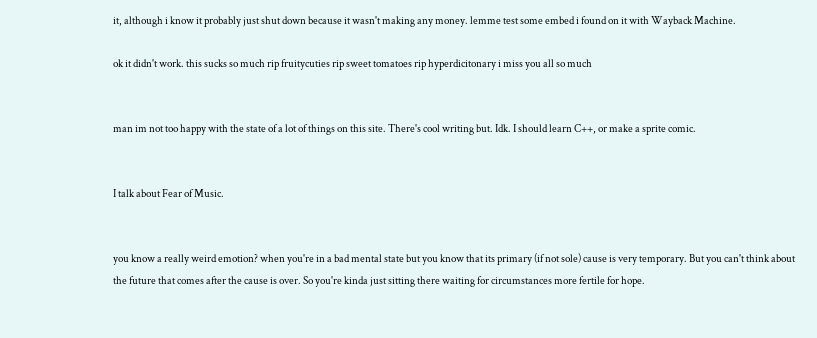it, although i know it probably just shut down because it wasn't making any money. lemme test some embed i found on it with Wayback Machine.

ok it didn't work. this sucks so much rip fruitycuties rip sweet tomatoes rip hyperdicitonary i miss you all so much


man im not too happy with the state of a lot of things on this site. There's cool writing but. Idk. I should learn C++, or make a sprite comic.


I talk about Fear of Music.


you know a really weird emotion? when you're in a bad mental state but you know that its primary (if not sole) cause is very temporary. But you can't think about the future that comes after the cause is over. So you're kinda just sitting there waiting for circumstances more fertile for hope.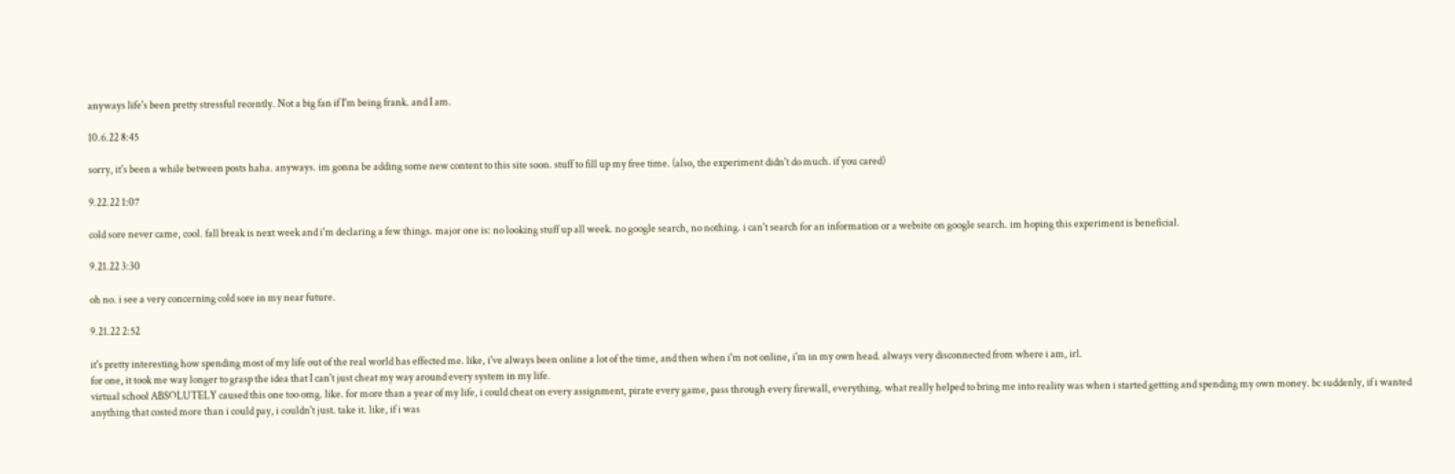anyways life's been pretty stressful recently. Not a big fan if I'm being frank. and I am.

10.6.22 8:45

sorry, it's been a while between posts haha. anyways. im gonna be adding some new content to this site soon. stuff to fill up my free time. (also, the experiment didn't do much. if you cared)

9.22.22 1:07

cold sore never came, cool. fall break is next week and i'm declaring a few things. major one is: no looking stuff up all week. no google search, no nothing. i can't search for an information or a website on google search. im hoping this experiment is beneficial.

9.21.22 3:30

oh no. i see a very concerning cold sore in my near future.

9.21.22 2:52

it's pretty interesting how spending most of my life out of the real world has effected me. like, i've always been online a lot of the time, and then when i'm not online, i'm in my own head. always very disconnected from where i am, irl.
for one, it took me way longer to grasp the idea that I can't just cheat my way around every system in my life.
virtual school ABSOLUTELY caused this one too omg. like. for more than a year of my life, i could cheat on every assignment, pirate every game, pass through every firewall, everything. what really helped to bring me into reality was when i started getting and spending my own money. bc suddenly, if i wanted anything that costed more than i could pay, i couldn't just. take it. like, if i was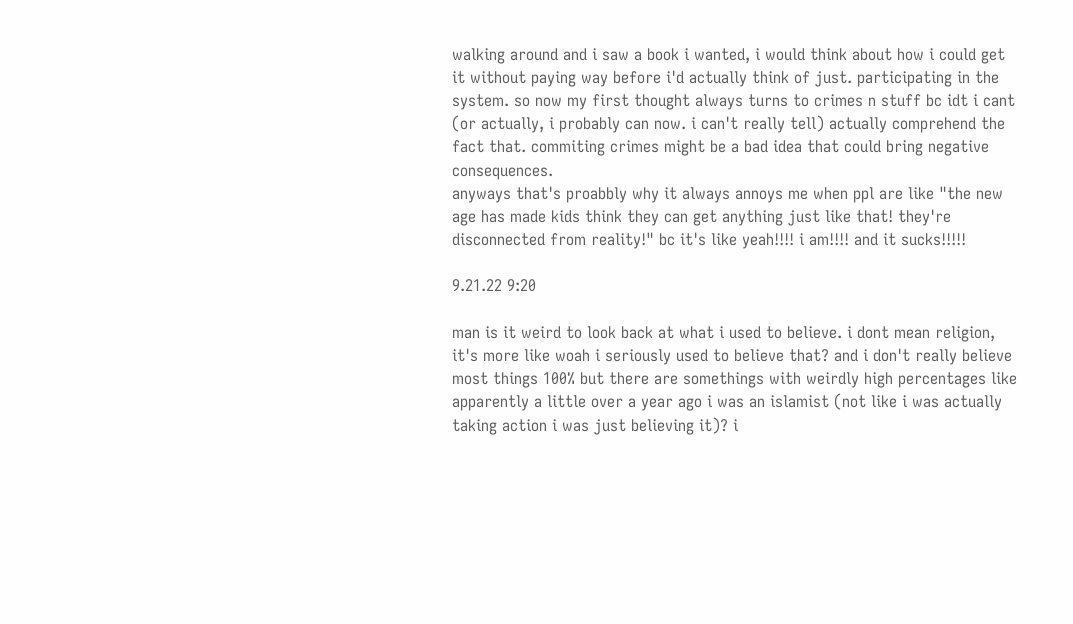walking around and i saw a book i wanted, i would think about how i could get it without paying way before i'd actually think of just. participating in the system. so now my first thought always turns to crimes n stuff bc idt i cant (or actually, i probably can now. i can't really tell) actually comprehend the fact that. commiting crimes might be a bad idea that could bring negative consequences.
anyways that's proabbly why it always annoys me when ppl are like "the new age has made kids think they can get anything just like that! they're disconnected from reality!" bc it's like yeah!!!! i am!!!! and it sucks!!!!!

9.21.22 9:20

man is it weird to look back at what i used to believe. i dont mean religion, it's more like woah i seriously used to believe that? and i don't really believe most things 100% but there are somethings with weirdly high percentages like apparently a little over a year ago i was an islamist (not like i was actually taking action i was just believing it)? i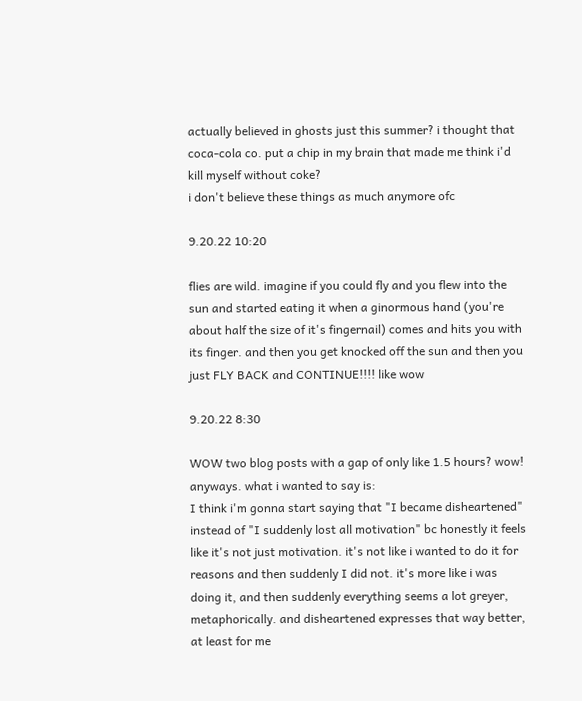actually believed in ghosts just this summer? i thought that coca-cola co. put a chip in my brain that made me think i'd kill myself without coke?
i don't believe these things as much anymore ofc

9.20.22 10:20

flies are wild. imagine if you could fly and you flew into the sun and started eating it when a ginormous hand (you're about half the size of it's fingernail) comes and hits you with its finger. and then you get knocked off the sun and then you just FLY BACK and CONTINUE!!!! like wow

9.20.22 8:30

WOW two blog posts with a gap of only like 1.5 hours? wow! anyways. what i wanted to say is:
I think i'm gonna start saying that "I became disheartened" instead of "I suddenly lost all motivation" bc honestly it feels like it's not just motivation. it's not like i wanted to do it for reasons and then suddenly I did not. it's more like i was doing it, and then suddenly everything seems a lot greyer, metaphorically. and disheartened expresses that way better, at least for me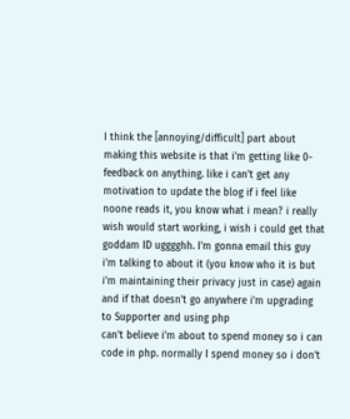I think the [annoying/difficult] part about making this website is that i'm getting like 0-feedback on anything. like i can't get any motivation to update the blog if i feel like noone reads it, you know what i mean? i really wish would start working, i wish i could get that goddam ID ugggghh. I'm gonna email this guy i'm talking to about it (you know who it is but i'm maintaining their privacy just in case) again and if that doesn't go anywhere i'm upgrading to Supporter and using php
can't believe i'm about to spend money so i can code in php. normally I spend money so i don't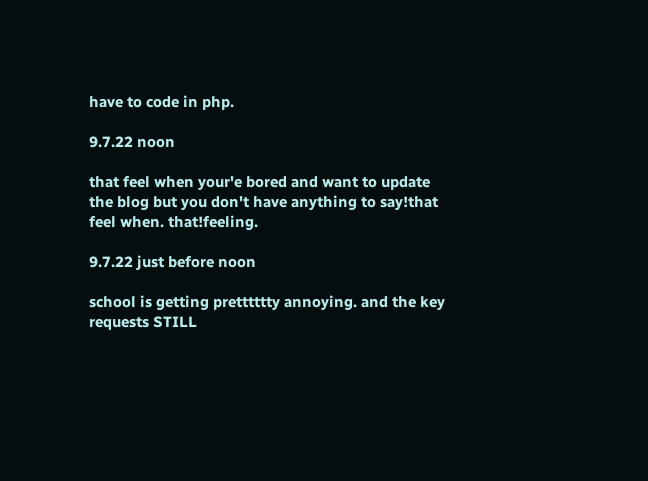have to code in php.

9.7.22 noon

that feel when your'e bored and want to update the blog but you don't have anything to say!that feel when. that!feeling.

9.7.22 just before noon

school is getting pretttttty annoying. and the key requests STILL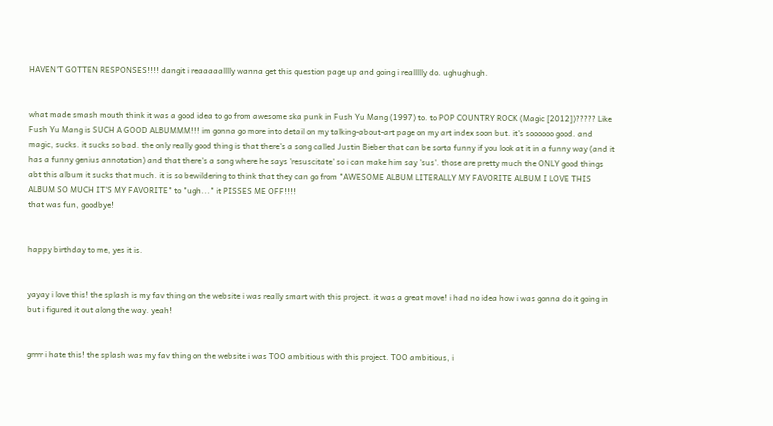HAVEN'T GOTTEN RESPONSES!!!! dangit i reaaaaalllly wanna get this question page up and going i reallllly do. ughughugh.


what made smash mouth think it was a good idea to go from awesome ska punk in Fush Yu Mang (1997) to. to POP COUNTRY ROCK (Magic [2012])????? Like Fush Yu Mang is SUCH A GOOD ALBUMMM!!! im gonna go more into detail on my talking-about-art page on my art index soon but. it's soooooo good. and magic, sucks. it sucks so bad. the only really good thing is that there's a song called Justin Bieber that can be sorta funny if you look at it in a funny way (and it has a funny genius annotation) and that there's a song where he says 'resuscitate' so i can make him say 'sus'. those are pretty much the ONLY good things abt this album it sucks that much. it is so bewildering to think that they can go from "AWESOME ALBUM LITERALLY MY FAVORITE ALBUM I LOVE THIS ALBUM SO MUCH IT'S MY FAVORITE" to "ugh..." it PISSES ME OFF!!!!
that was fun, goodbye!


happy birthday to me, yes it is.


yayay i love this! the splash is my fav thing on the website i was really smart with this project. it was a great move! i had no idea how i was gonna do it going in but i figured it out along the way. yeah!


grrrr i hate this! the splash was my fav thing on the website i was TOO ambitious with this project. TOO ambitious, i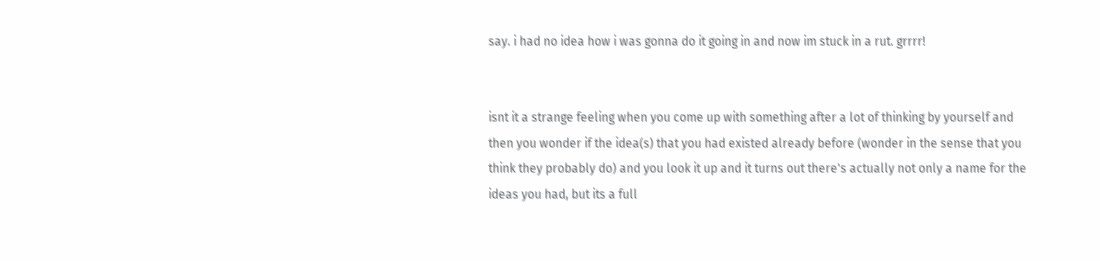say. i had no idea how i was gonna do it going in and now im stuck in a rut. grrrr!


isnt it a strange feeling when you come up with something after a lot of thinking by yourself and then you wonder if the idea(s) that you had existed already before (wonder in the sense that you think they probably do) and you look it up and it turns out there's actually not only a name for the ideas you had, but its a full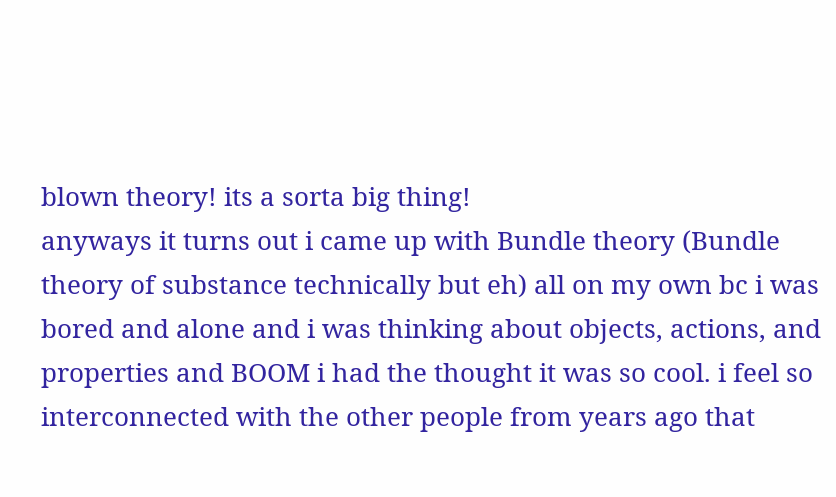blown theory! its a sorta big thing!
anyways it turns out i came up with Bundle theory (Bundle theory of substance technically but eh) all on my own bc i was bored and alone and i was thinking about objects, actions, and properties and BOOM i had the thought it was so cool. i feel so interconnected with the other people from years ago that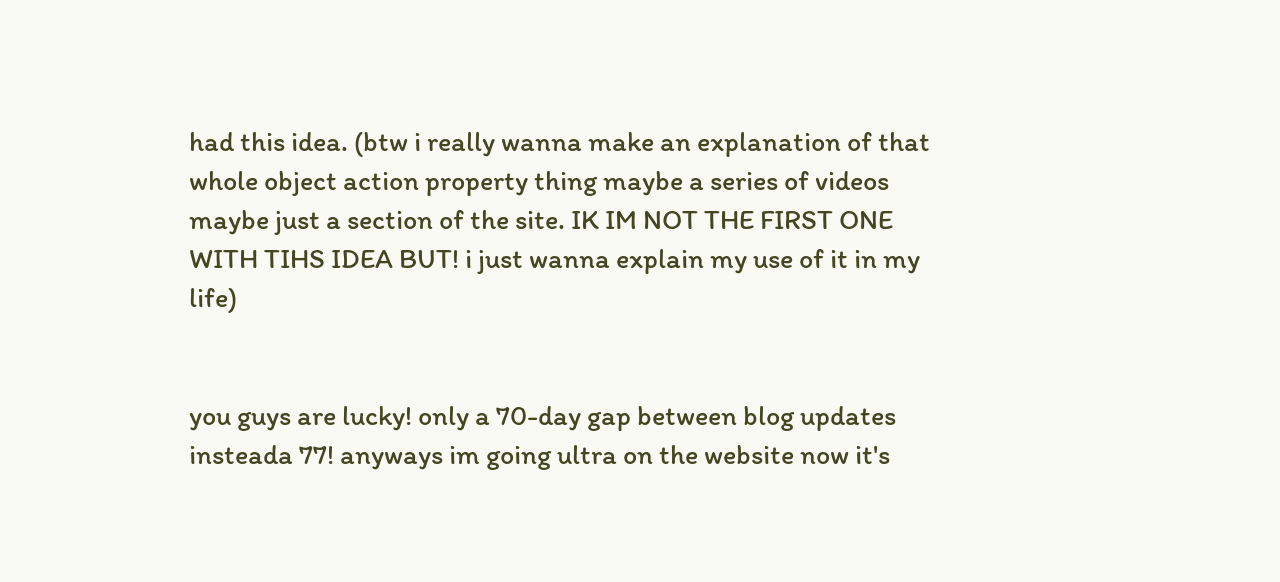had this idea. (btw i really wanna make an explanation of that whole object action property thing maybe a series of videos maybe just a section of the site. IK IM NOT THE FIRST ONE WITH TIHS IDEA BUT! i just wanna explain my use of it in my life)


you guys are lucky! only a 70-day gap between blog updates insteada 77! anyways im going ultra on the website now it's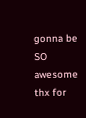gonna be SO awesome thx for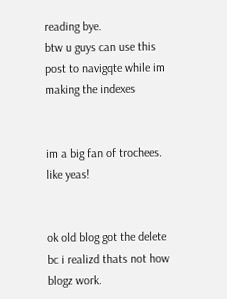reading bye.
btw u guys can use this post to navigqte while im making the indexes


im a big fan of trochees. like yeas!


ok old blog got the delete bc i realizd thats not how blogz work.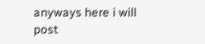anyways here i will post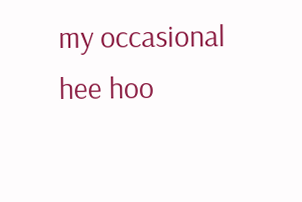my occasional hee hoo